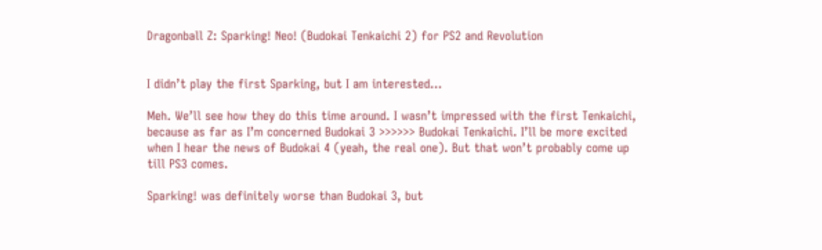Dragonball Z: Sparking! Neo! (Budokai Tenkaichi 2) for PS2 and Revolution


I didn’t play the first Sparking, but I am interested…

Meh. We’ll see how they do this time around. I wasn’t impressed with the first Tenkaichi, because as far as I’m concerned Budokai 3 >>>>>> Budokai Tenkaichi. I’ll be more excited when I hear the news of Budokai 4 (yeah, the real one). But that won’t probably come up till PS3 comes.

Sparking! was definitely worse than Budokai 3, but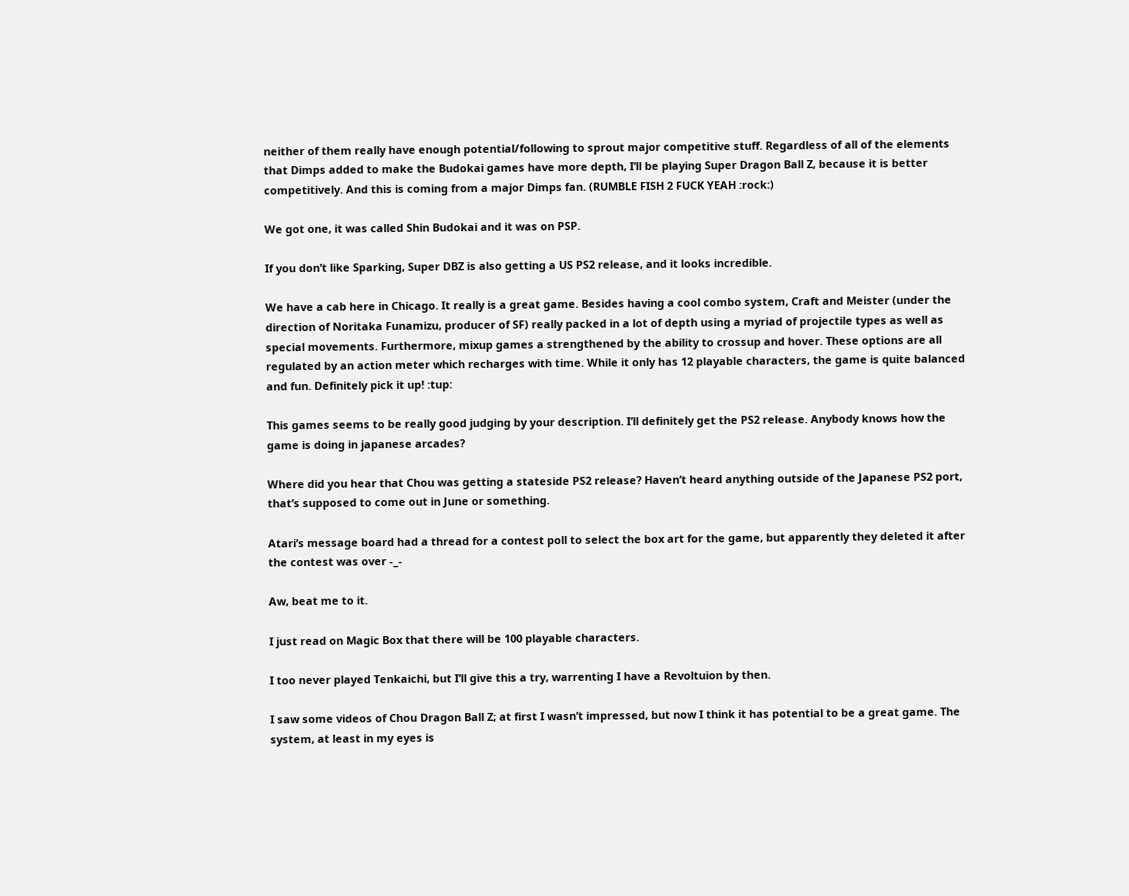neither of them really have enough potential/following to sprout major competitive stuff. Regardless of all of the elements that Dimps added to make the Budokai games have more depth, I’ll be playing Super Dragon Ball Z, because it is better competitively. And this is coming from a major Dimps fan. (RUMBLE FISH 2 FUCK YEAH :rock:)

We got one, it was called Shin Budokai and it was on PSP.

If you don’t like Sparking, Super DBZ is also getting a US PS2 release, and it looks incredible.

We have a cab here in Chicago. It really is a great game. Besides having a cool combo system, Craft and Meister (under the direction of Noritaka Funamizu, producer of SF) really packed in a lot of depth using a myriad of projectile types as well as special movements. Furthermore, mixup games a strengthened by the ability to crossup and hover. These options are all regulated by an action meter which recharges with time. While it only has 12 playable characters, the game is quite balanced and fun. Definitely pick it up! :tup:

This games seems to be really good judging by your description. I’ll definitely get the PS2 release. Anybody knows how the game is doing in japanese arcades?

Where did you hear that Chou was getting a stateside PS2 release? Haven’t heard anything outside of the Japanese PS2 port, that’s supposed to come out in June or something.

Atari’s message board had a thread for a contest poll to select the box art for the game, but apparently they deleted it after the contest was over -_-

Aw, beat me to it.

I just read on Magic Box that there will be 100 playable characters.

I too never played Tenkaichi, but I’ll give this a try, warrenting I have a Revoltuion by then.

I saw some videos of Chou Dragon Ball Z; at first I wasn’t impressed, but now I think it has potential to be a great game. The system, at least in my eyes is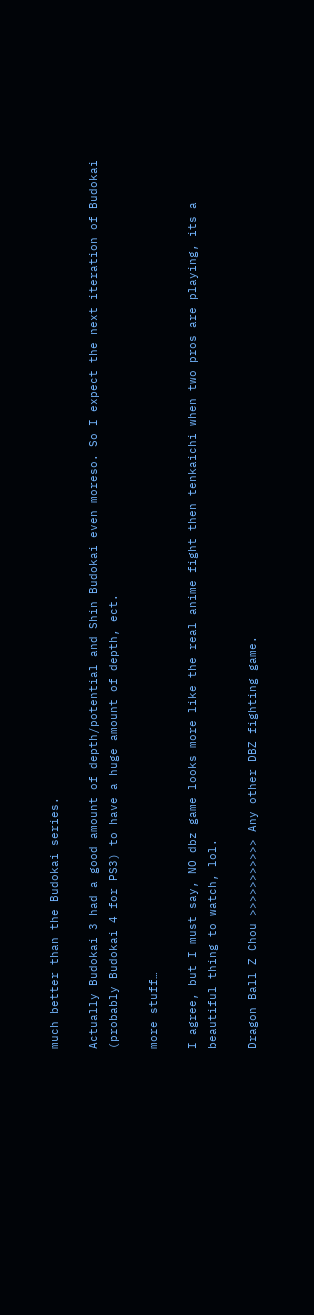much better than the Budokai series.

Actually Budokai 3 had a good amount of depth/potential and Shin Budokai even moreso. So I expect the next iteration of Budokai (probably Budokai 4 for PS3) to have a huge amount of depth, ect.

more stuff…

I agree, but I must say, NO dbz game looks more like the real anime fight then tenkaichi when two pros are playing, its a beautiful thing to watch, lol.

Dragon Ball Z Chou >>>>>>>>>>> Any other DBZ fighting game.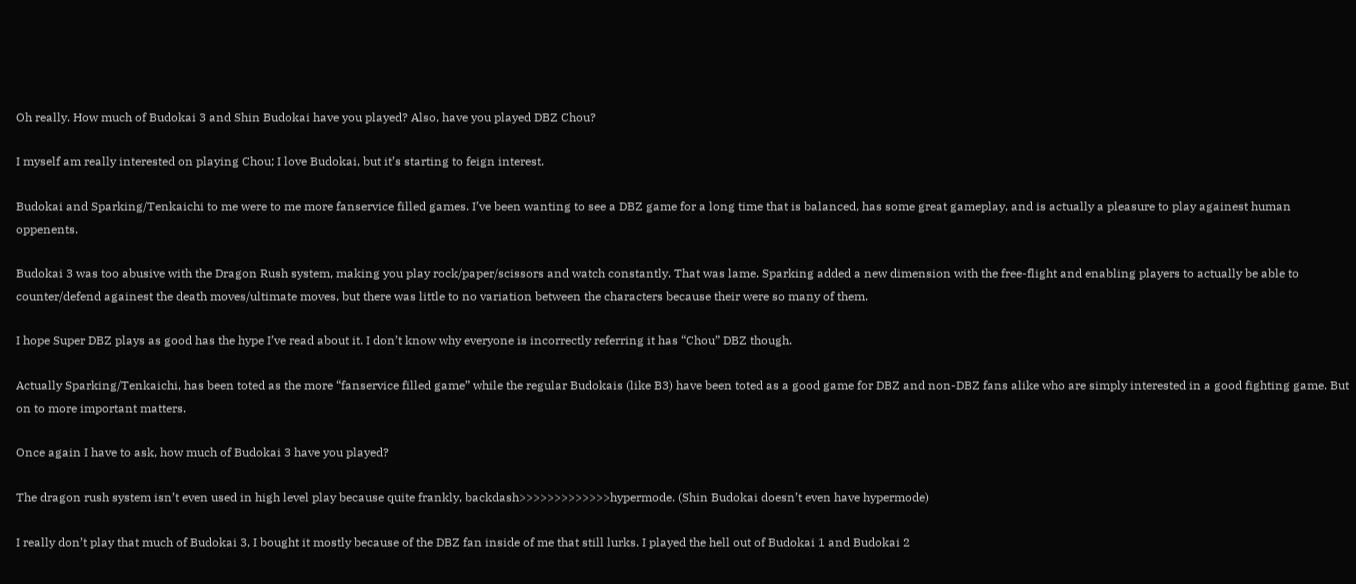Oh really. How much of Budokai 3 and Shin Budokai have you played? Also, have you played DBZ Chou?

I myself am really interested on playing Chou; I love Budokai, but it’s starting to feign interest.

Budokai and Sparking/Tenkaichi to me were to me more fanservice filled games. I’ve been wanting to see a DBZ game for a long time that is balanced, has some great gameplay, and is actually a pleasure to play againest human oppenents.

Budokai 3 was too abusive with the Dragon Rush system, making you play rock/paper/scissors and watch constantly. That was lame. Sparking added a new dimension with the free-flight and enabling players to actually be able to counter/defend againest the death moves/ultimate moves, but there was little to no variation between the characters because their were so many of them.

I hope Super DBZ plays as good has the hype I’ve read about it. I don’t know why everyone is incorrectly referring it has “Chou” DBZ though.

Actually Sparking/Tenkaichi, has been toted as the more “fanservice filled game” while the regular Budokais (like B3) have been toted as a good game for DBZ and non-DBZ fans alike who are simply interested in a good fighting game. But on to more important matters.

Once again I have to ask, how much of Budokai 3 have you played?

The dragon rush system isn’t even used in high level play because quite frankly, backdash>>>>>>>>>>>>>hypermode. (Shin Budokai doesn’t even have hypermode)

I really don’t play that much of Budokai 3, I bought it mostly because of the DBZ fan inside of me that still lurks. I played the hell out of Budokai 1 and Budokai 2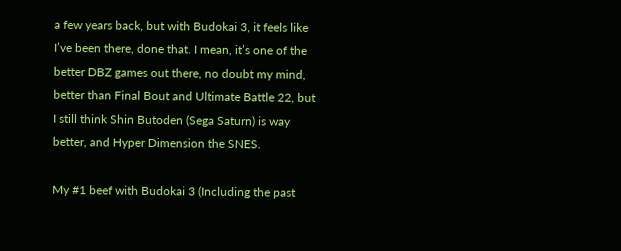a few years back, but with Budokai 3, it feels like I’ve been there, done that. I mean, it’s one of the better DBZ games out there, no doubt my mind, better than Final Bout and Ultimate Battle 22, but I still think Shin Butoden (Sega Saturn) is way better, and Hyper Dimension the SNES.

My #1 beef with Budokai 3 (Including the past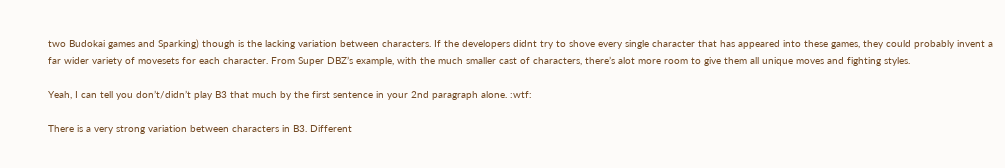two Budokai games and Sparking) though is the lacking variation between characters. If the developers didnt try to shove every single character that has appeared into these games, they could probably invent a far wider variety of movesets for each character. From Super DBZ’s example, with the much smaller cast of characters, there’s alot more room to give them all unique moves and fighting styles.

Yeah, I can tell you don’t/didn’t play B3 that much by the first sentence in your 2nd paragraph alone. :wtf:

There is a very strong variation between characters in B3. Different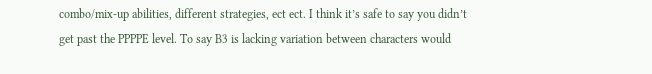combo/mix-up abilities, different strategies, ect ect. I think it’s safe to say you didn’t get past the PPPPE level. To say B3 is lacking variation between characters would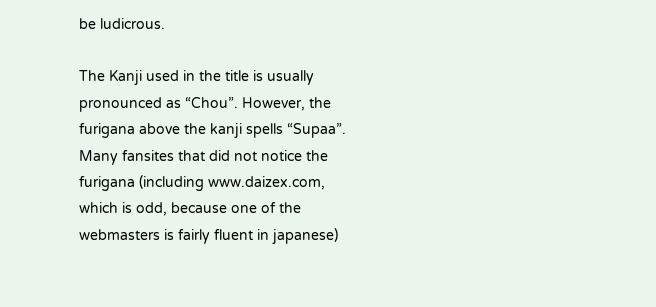be ludicrous.

The Kanji used in the title is usually pronounced as “Chou”. However, the furigana above the kanji spells “Supaa”. Many fansites that did not notice the furigana (including www.daizex.com, which is odd, because one of the webmasters is fairly fluent in japanese)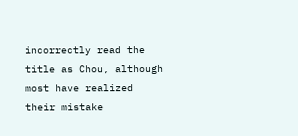incorrectly read the title as Chou, although most have realized their mistake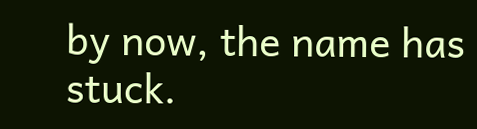by now, the name has stuck.